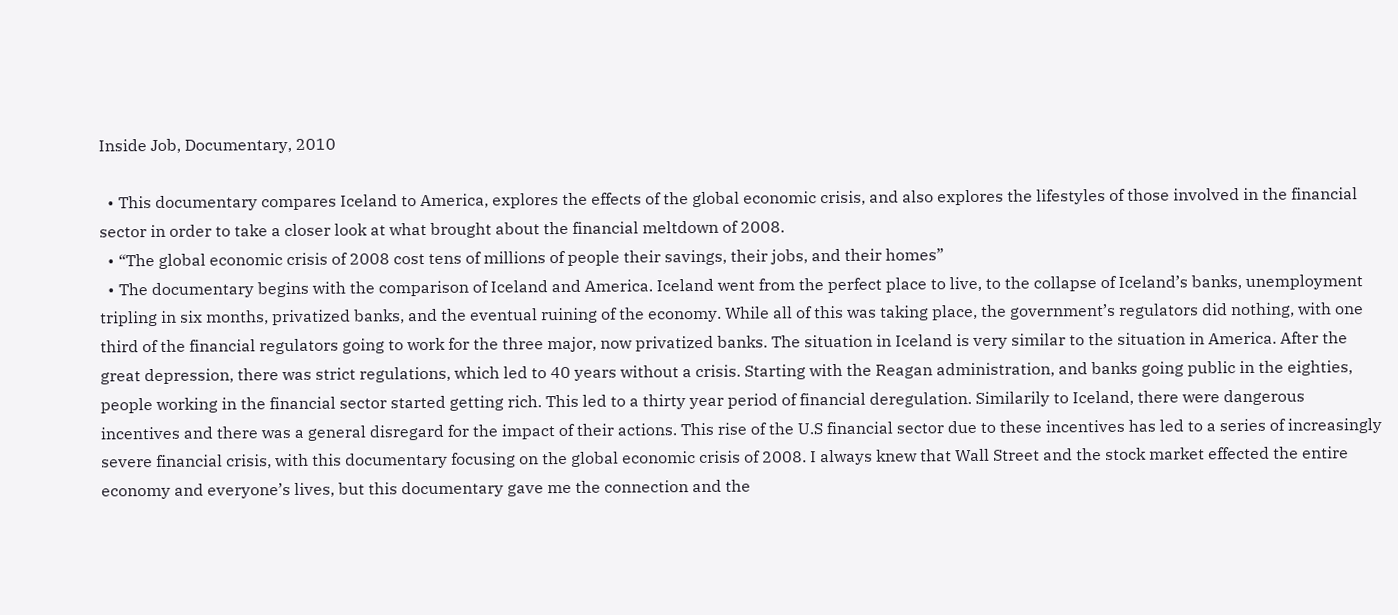Inside Job, Documentary, 2010

  • This documentary compares Iceland to America, explores the effects of the global economic crisis, and also explores the lifestyles of those involved in the financial sector in order to take a closer look at what brought about the financial meltdown of 2008.
  • “The global economic crisis of 2008 cost tens of millions of people their savings, their jobs, and their homes”
  • The documentary begins with the comparison of Iceland and America. Iceland went from the perfect place to live, to the collapse of Iceland’s banks, unemployment tripling in six months, privatized banks, and the eventual ruining of the economy. While all of this was taking place, the government’s regulators did nothing, with one third of the financial regulators going to work for the three major, now privatized banks. The situation in Iceland is very similar to the situation in America. After the great depression, there was strict regulations, which led to 40 years without a crisis. Starting with the Reagan administration, and banks going public in the eighties, people working in the financial sector started getting rich. This led to a thirty year period of financial deregulation. Similarily to Iceland, there were dangerous incentives and there was a general disregard for the impact of their actions. This rise of the U.S financial sector due to these incentives has led to a series of increasingly severe financial crisis, with this documentary focusing on the global economic crisis of 2008. I always knew that Wall Street and the stock market effected the entire economy and everyone’s lives, but this documentary gave me the connection and the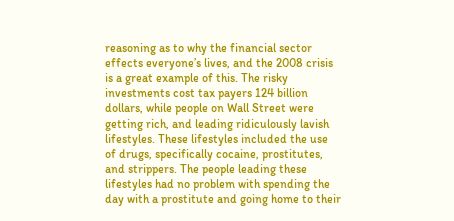reasoning as to why the financial sector effects everyone’s lives, and the 2008 crisis is a great example of this. The risky investments cost tax payers 124 billion dollars, while people on Wall Street were getting rich, and leading ridiculously lavish lifestyles. These lifestyles included the use of drugs, specifically cocaine, prostitutes, and strippers. The people leading these lifestyles had no problem with spending the day with a prostitute and going home to their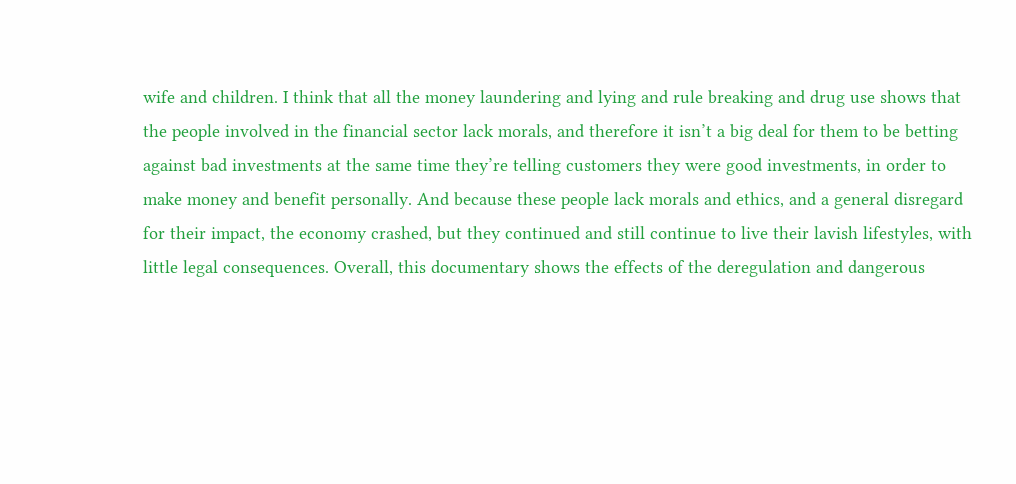wife and children. I think that all the money laundering and lying and rule breaking and drug use shows that the people involved in the financial sector lack morals, and therefore it isn’t a big deal for them to be betting against bad investments at the same time they’re telling customers they were good investments, in order to make money and benefit personally. And because these people lack morals and ethics, and a general disregard for their impact, the economy crashed, but they continued and still continue to live their lavish lifestyles, with little legal consequences. Overall, this documentary shows the effects of the deregulation and dangerous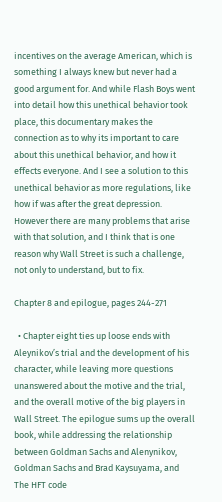incentives on the average American, which is something I always knew but never had a good argument for. And while Flash Boys went into detail how this unethical behavior took place, this documentary makes the connection as to why its important to care about this unethical behavior, and how it effects everyone. And I see a solution to this unethical behavior as more regulations, like how if was after the great depression. However there are many problems that arise with that solution, and I think that is one reason why Wall Street is such a challenge, not only to understand, but to fix.

Chapter 8 and epilogue, pages 244-271

  • Chapter eight ties up loose ends with Aleynikov’s trial and the development of his character, while leaving more questions unanswered about the motive and the trial, and the overall motive of the big players in Wall Street. The epilogue sums up the overall book, while addressing the relationship between Goldman Sachs and Alenynikov, Goldman Sachs and Brad Kaysuyama, and The HFT code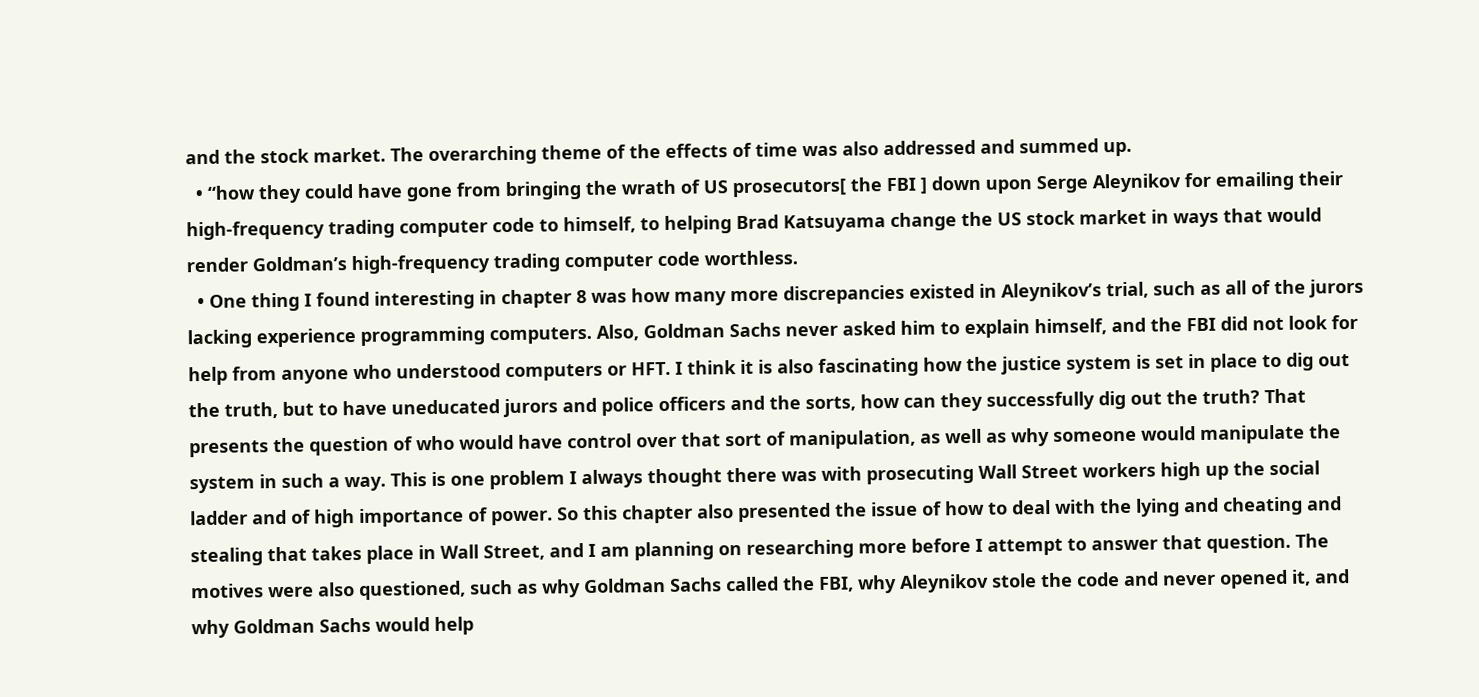and the stock market. The overarching theme of the effects of time was also addressed and summed up.
  • “how they could have gone from bringing the wrath of US prosecutors[ the FBI ] down upon Serge Aleynikov for emailing their high-frequency trading computer code to himself, to helping Brad Katsuyama change the US stock market in ways that would render Goldman’s high-frequency trading computer code worthless.
  • One thing I found interesting in chapter 8 was how many more discrepancies existed in Aleynikov’s trial, such as all of the jurors lacking experience programming computers. Also, Goldman Sachs never asked him to explain himself, and the FBI did not look for help from anyone who understood computers or HFT. I think it is also fascinating how the justice system is set in place to dig out the truth, but to have uneducated jurors and police officers and the sorts, how can they successfully dig out the truth? That presents the question of who would have control over that sort of manipulation, as well as why someone would manipulate the system in such a way. This is one problem I always thought there was with prosecuting Wall Street workers high up the social ladder and of high importance of power. So this chapter also presented the issue of how to deal with the lying and cheating and stealing that takes place in Wall Street, and I am planning on researching more before I attempt to answer that question. The motives were also questioned, such as why Goldman Sachs called the FBI, why Aleynikov stole the code and never opened it, and why Goldman Sachs would help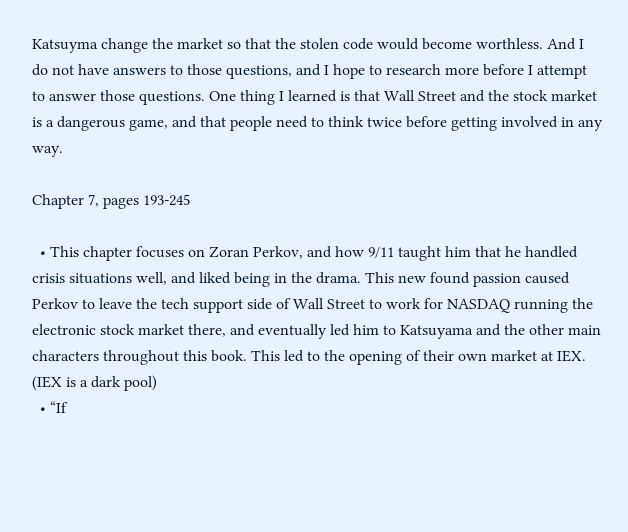Katsuyma change the market so that the stolen code would become worthless. And I do not have answers to those questions, and I hope to research more before I attempt to answer those questions. One thing I learned is that Wall Street and the stock market is a dangerous game, and that people need to think twice before getting involved in any way.

Chapter 7, pages 193-245

  • This chapter focuses on Zoran Perkov, and how 9/11 taught him that he handled crisis situations well, and liked being in the drama. This new found passion caused Perkov to leave the tech support side of Wall Street to work for NASDAQ running the electronic stock market there, and eventually led him to Katsuyama and the other main characters throughout this book. This led to the opening of their own market at IEX. (IEX is a dark pool)
  • “If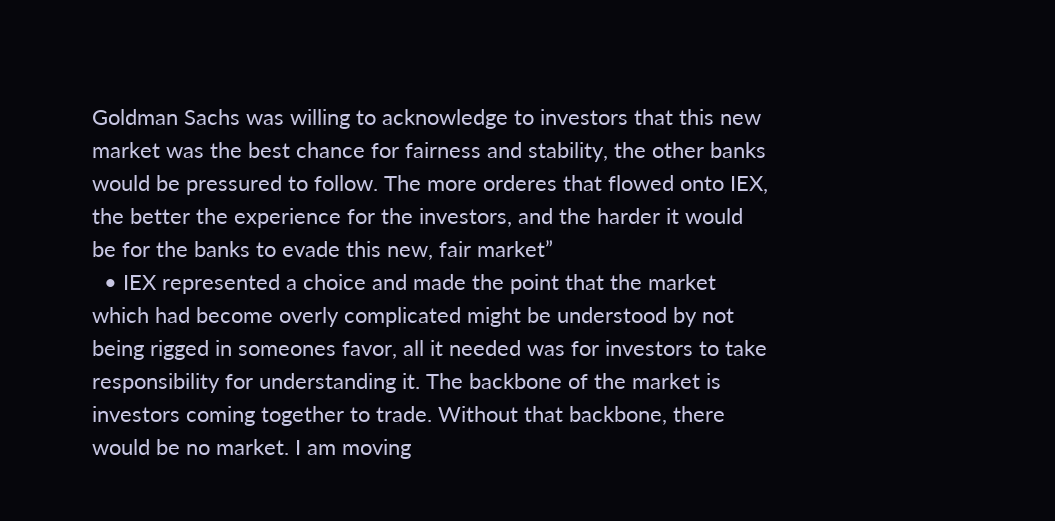Goldman Sachs was willing to acknowledge to investors that this new market was the best chance for fairness and stability, the other banks would be pressured to follow. The more orderes that flowed onto IEX, the better the experience for the investors, and the harder it would be for the banks to evade this new, fair market”
  • IEX represented a choice and made the point that the market which had become overly complicated might be understood by not being rigged in someones favor, all it needed was for investors to take responsibility for understanding it. The backbone of the market is investors coming together to trade. Without that backbone, there would be no market. I am moving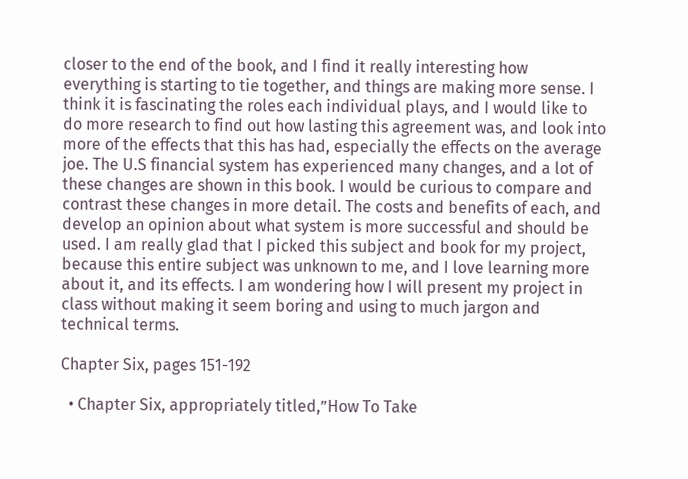closer to the end of the book, and I find it really interesting how everything is starting to tie together, and things are making more sense. I think it is fascinating the roles each individual plays, and I would like to do more research to find out how lasting this agreement was, and look into more of the effects that this has had, especially the effects on the average joe. The U.S financial system has experienced many changes, and a lot of these changes are shown in this book. I would be curious to compare and contrast these changes in more detail. The costs and benefits of each, and develop an opinion about what system is more successful and should be used. I am really glad that I picked this subject and book for my project, because this entire subject was unknown to me, and I love learning more about it, and its effects. I am wondering how I will present my project in class without making it seem boring and using to much jargon and technical terms.

Chapter Six, pages 151-192

  • Chapter Six, appropriately titled,”How To Take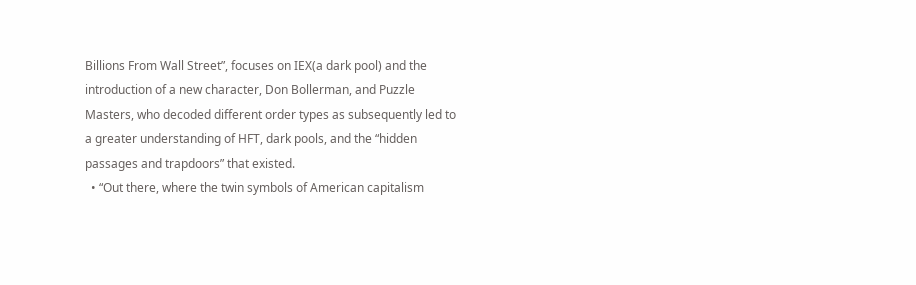Billions From Wall Street”, focuses on IEX(a dark pool) and the introduction of a new character, Don Bollerman, and Puzzle Masters, who decoded different order types as subsequently led to a greater understanding of HFT, dark pools, and the “hidden passages and trapdoors” that existed.
  • “Out there, where the twin symbols of American capitalism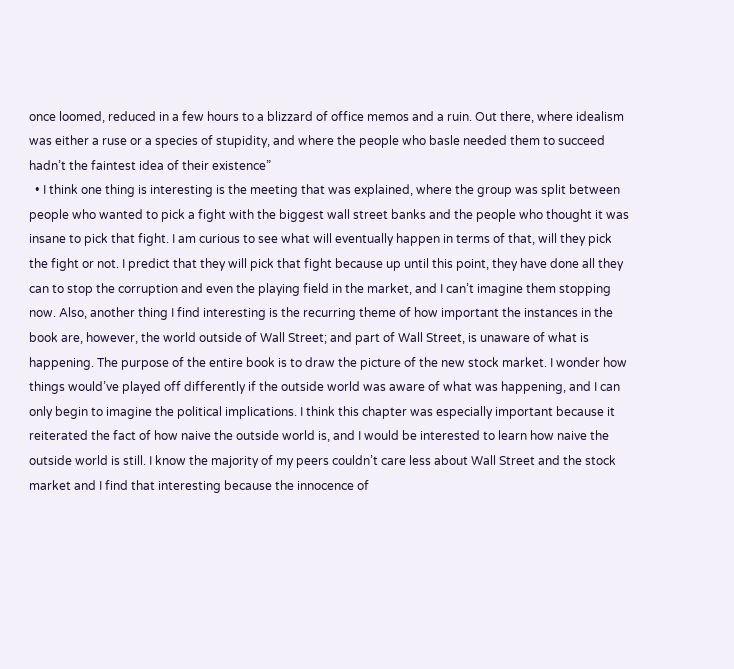once loomed, reduced in a few hours to a blizzard of office memos and a ruin. Out there, where idealism was either a ruse or a species of stupidity, and where the people who basle needed them to succeed hadn’t the faintest idea of their existence”
  • I think one thing is interesting is the meeting that was explained, where the group was split between people who wanted to pick a fight with the biggest wall street banks and the people who thought it was insane to pick that fight. I am curious to see what will eventually happen in terms of that, will they pick the fight or not. I predict that they will pick that fight because up until this point, they have done all they can to stop the corruption and even the playing field in the market, and I can’t imagine them stopping now. Also, another thing I find interesting is the recurring theme of how important the instances in the book are, however, the world outside of Wall Street; and part of Wall Street, is unaware of what is happening. The purpose of the entire book is to draw the picture of the new stock market. I wonder how things would’ve played off differently if the outside world was aware of what was happening, and I can only begin to imagine the political implications. I think this chapter was especially important because it reiterated the fact of how naive the outside world is, and I would be interested to learn how naive the outside world is still. I know the majority of my peers couldn’t care less about Wall Street and the stock market and I find that interesting because the innocence of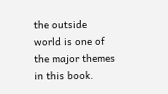the outside world is one of the major themes in this book.